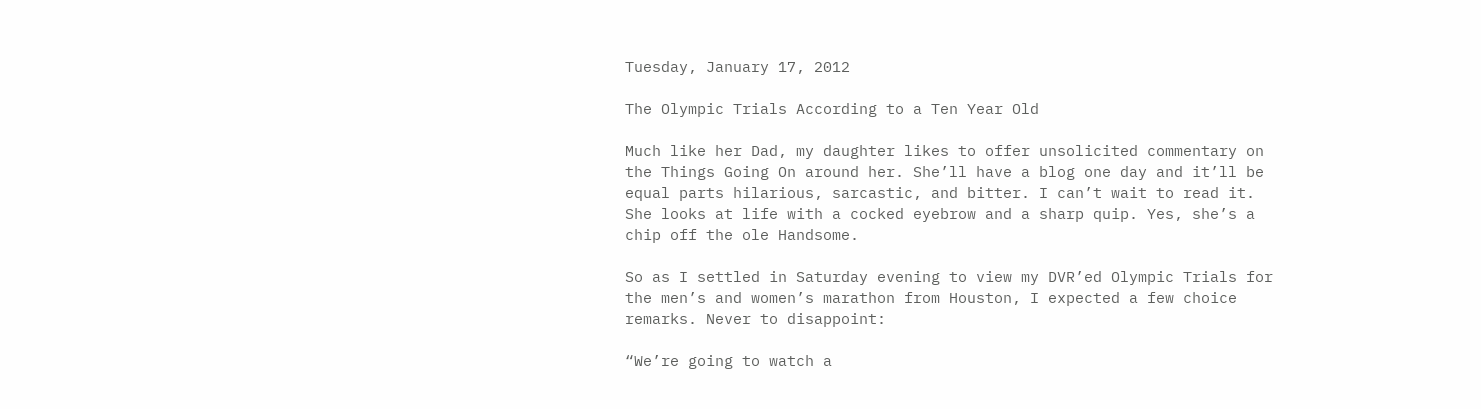Tuesday, January 17, 2012

The Olympic Trials According to a Ten Year Old

Much like her Dad, my daughter likes to offer unsolicited commentary on the Things Going On around her. She’ll have a blog one day and it’ll be equal parts hilarious, sarcastic, and bitter. I can’t wait to read it. She looks at life with a cocked eyebrow and a sharp quip. Yes, she’s a chip off the ole Handsome.

So as I settled in Saturday evening to view my DVR’ed Olympic Trials for the men’s and women’s marathon from Houston, I expected a few choice remarks. Never to disappoint:

“We’re going to watch a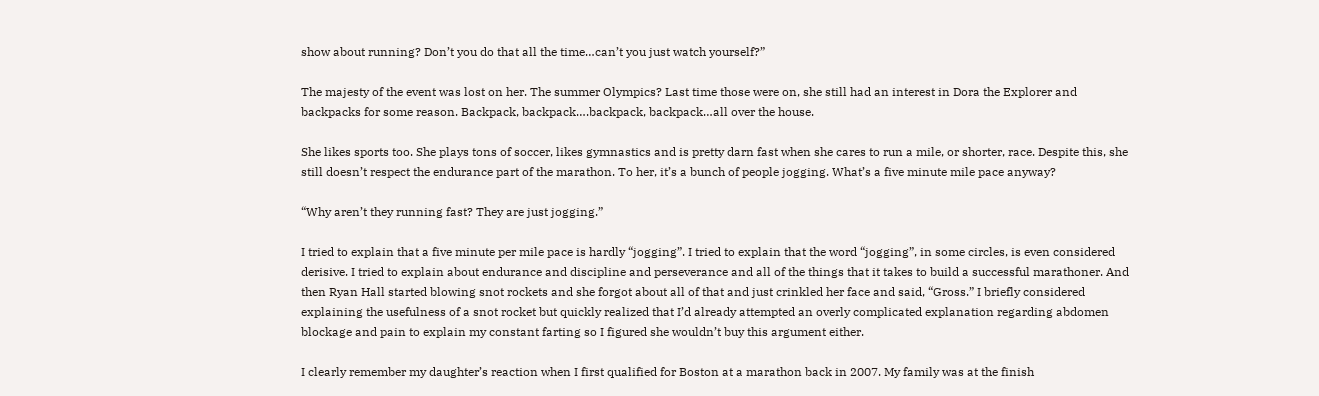show about running? Don’t you do that all the time…can’t you just watch yourself?”

The majesty of the event was lost on her. The summer Olympics? Last time those were on, she still had an interest in Dora the Explorer and backpacks for some reason. Backpack, backpack….backpack, backpack…all over the house.

She likes sports too. She plays tons of soccer, likes gymnastics and is pretty darn fast when she cares to run a mile, or shorter, race. Despite this, she still doesn’t respect the endurance part of the marathon. To her, it’s a bunch of people jogging. What’s a five minute mile pace anyway?

“Why aren’t they running fast? They are just jogging.”

I tried to explain that a five minute per mile pace is hardly “jogging”. I tried to explain that the word “jogging”, in some circles, is even considered derisive. I tried to explain about endurance and discipline and perseverance and all of the things that it takes to build a successful marathoner. And then Ryan Hall started blowing snot rockets and she forgot about all of that and just crinkled her face and said, “Gross.” I briefly considered explaining the usefulness of a snot rocket but quickly realized that I’d already attempted an overly complicated explanation regarding abdomen blockage and pain to explain my constant farting so I figured she wouldn’t buy this argument either.

I clearly remember my daughter’s reaction when I first qualified for Boston at a marathon back in 2007. My family was at the finish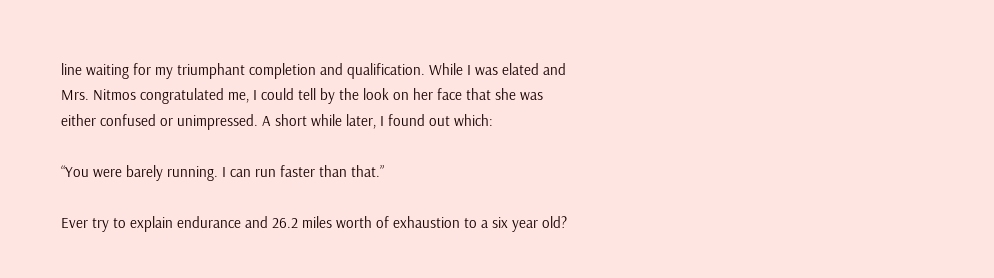line waiting for my triumphant completion and qualification. While I was elated and Mrs. Nitmos congratulated me, I could tell by the look on her face that she was either confused or unimpressed. A short while later, I found out which:

“You were barely running. I can run faster than that.”

Ever try to explain endurance and 26.2 miles worth of exhaustion to a six year old?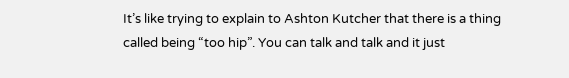It’s like trying to explain to Ashton Kutcher that there is a thing called being “too hip”. You can talk and talk and it just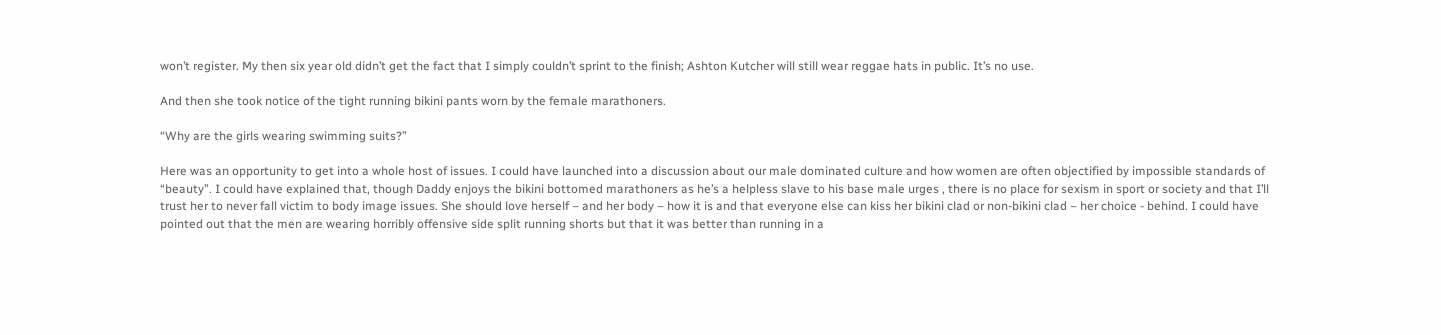won’t register. My then six year old didn’t get the fact that I simply couldn’t sprint to the finish; Ashton Kutcher will still wear reggae hats in public. It’s no use.

And then she took notice of the tight running bikini pants worn by the female marathoners.

“Why are the girls wearing swimming suits?”

Here was an opportunity to get into a whole host of issues. I could have launched into a discussion about our male dominated culture and how women are often objectified by impossible standards of “beauty”. I could have explained that, though Daddy enjoys the bikini bottomed marathoners as he’s a helpless slave to his base male urges , there is no place for sexism in sport or society and that I’ll trust her to never fall victim to body image issues. She should love herself – and her body – how it is and that everyone else can kiss her bikini clad or non-bikini clad – her choice - behind. I could have pointed out that the men are wearing horribly offensive side split running shorts but that it was better than running in a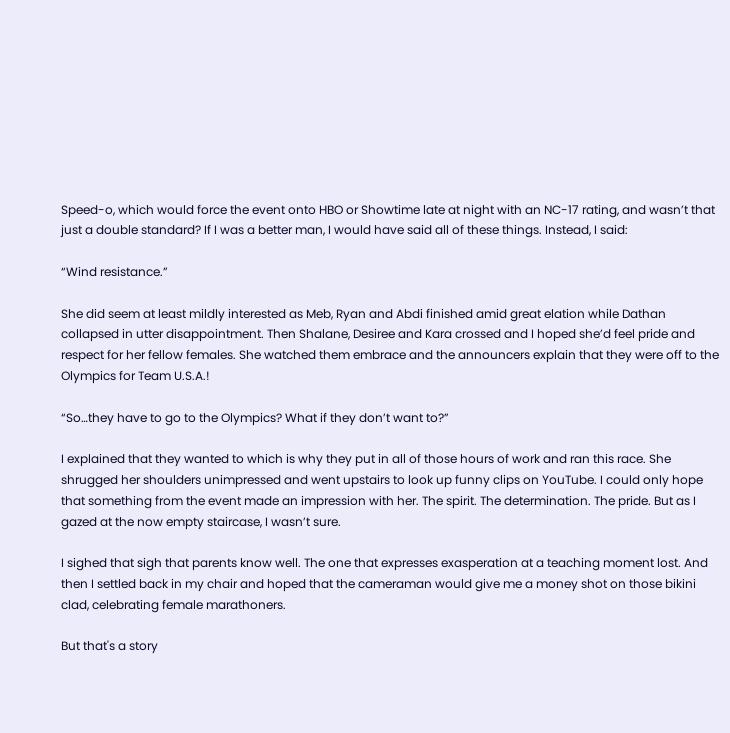Speed-o, which would force the event onto HBO or Showtime late at night with an NC-17 rating, and wasn’t that just a double standard? If I was a better man, I would have said all of these things. Instead, I said:

“Wind resistance.”

She did seem at least mildly interested as Meb, Ryan and Abdi finished amid great elation while Dathan collapsed in utter disappointment. Then Shalane, Desiree and Kara crossed and I hoped she’d feel pride and respect for her fellow females. She watched them embrace and the announcers explain that they were off to the Olympics for Team U.S.A.!

“So…they have to go to the Olympics? What if they don’t want to?”

I explained that they wanted to which is why they put in all of those hours of work and ran this race. She shrugged her shoulders unimpressed and went upstairs to look up funny clips on YouTube. I could only hope that something from the event made an impression with her. The spirit. The determination. The pride. But as I gazed at the now empty staircase, I wasn’t sure.

I sighed that sigh that parents know well. The one that expresses exasperation at a teaching moment lost. And then I settled back in my chair and hoped that the cameraman would give me a money shot on those bikini clad, celebrating female marathoners.

But that's a story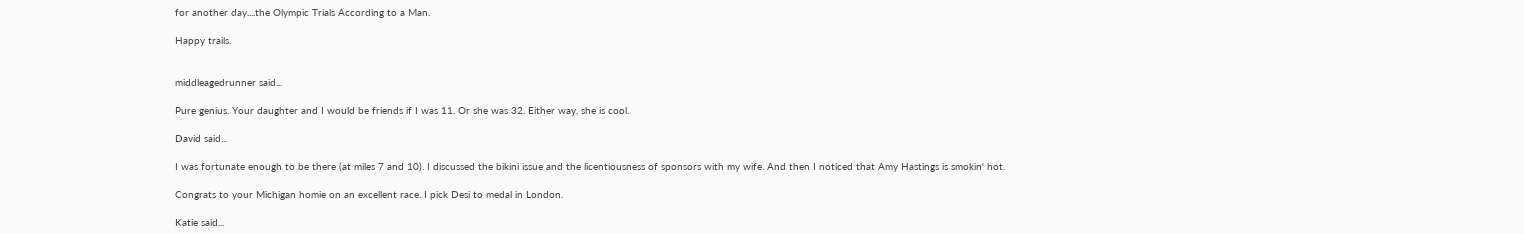for another day....the Olympic Trials According to a Man.

Happy trails.


middleagedrunner said...

Pure genius. Your daughter and I would be friends if I was 11. Or she was 32. Either way, she is cool.

David said...

I was fortunate enough to be there (at miles 7 and 10). I discussed the bikini issue and the licentiousness of sponsors with my wife. And then I noticed that Amy Hastings is smokin' hot.

Congrats to your Michigan homie on an excellent race. I pick Desi to medal in London.

Katie said...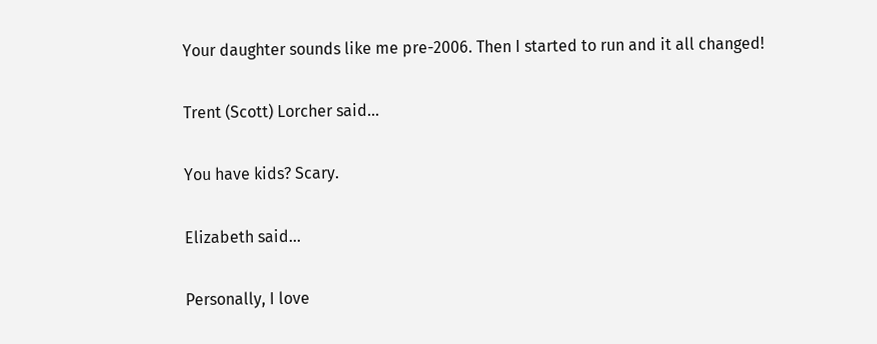Your daughter sounds like me pre-2006. Then I started to run and it all changed!

Trent (Scott) Lorcher said...

You have kids? Scary.

Elizabeth said...

Personally, I love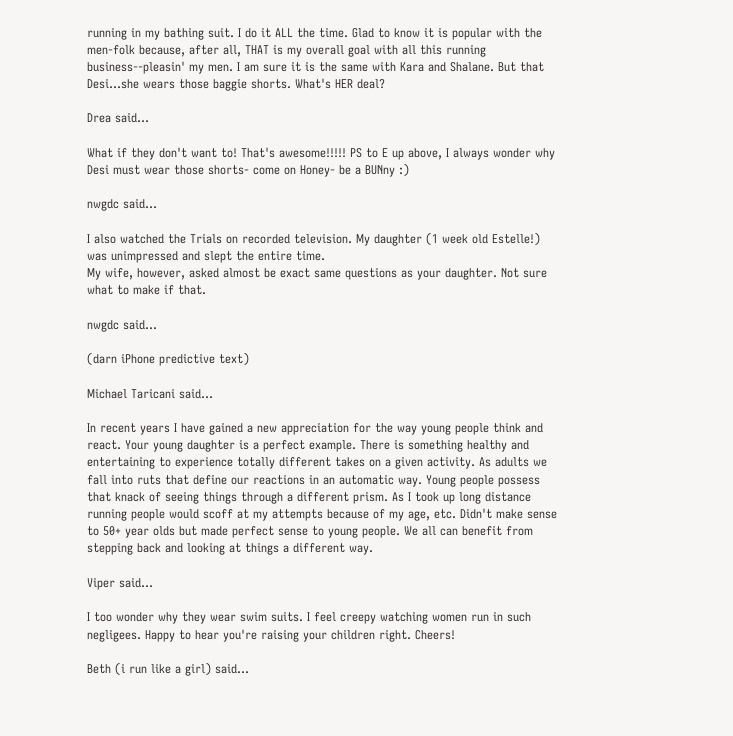running in my bathing suit. I do it ALL the time. Glad to know it is popular with the men-folk because, after all, THAT is my overall goal with all this running business--pleasin' my men. I am sure it is the same with Kara and Shalane. But that Desi...she wears those baggie shorts. What's HER deal?

Drea said...

What if they don't want to! That's awesome!!!!! PS to E up above, I always wonder why Desi must wear those shorts- come on Honey- be a BUNny :)

nwgdc said...

I also watched the Trials on recorded television. My daughter (1 week old Estelle!) was unimpressed and slept the entire time.
My wife, however, asked almost be exact same questions as your daughter. Not sure what to make if that.

nwgdc said...

(darn iPhone predictive text)

Michael Taricani said...

In recent years I have gained a new appreciation for the way young people think and react. Your young daughter is a perfect example. There is something healthy and entertaining to experience totally different takes on a given activity. As adults we fall into ruts that define our reactions in an automatic way. Young people possess that knack of seeing things through a different prism. As I took up long distance running people would scoff at my attempts because of my age, etc. Didn't make sense to 50+ year olds but made perfect sense to young people. We all can benefit from stepping back and looking at things a different way.

Viper said...

I too wonder why they wear swim suits. I feel creepy watching women run in such negligees. Happy to hear you're raising your children right. Cheers!

Beth (i run like a girl) said...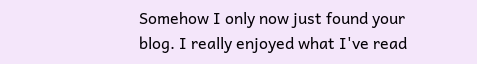Somehow I only now just found your blog. I really enjoyed what I've read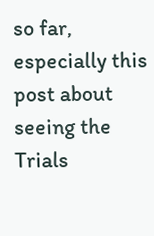so far, especially this post about seeing the Trials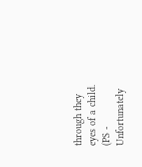through they eyes of a child. (PS - Unfortunately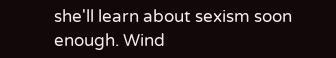she'll learn about sexism soon enough. Wind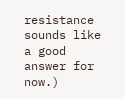resistance sounds like a good answer for now.)